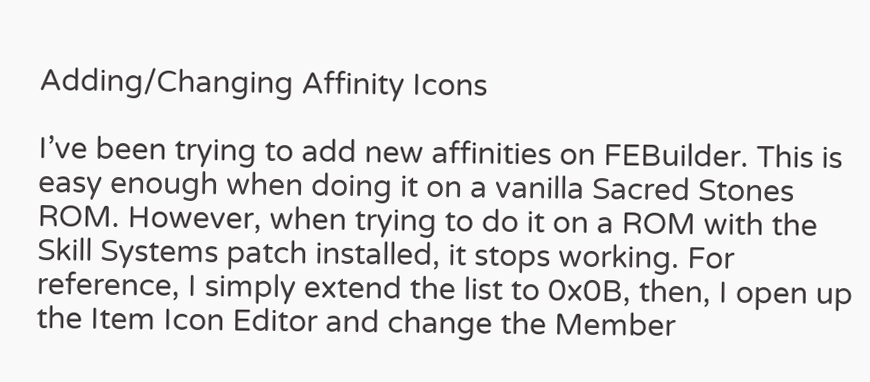Adding/Changing Affinity Icons

I’ve been trying to add new affinities on FEBuilder. This is easy enough when doing it on a vanilla Sacred Stones ROM. However, when trying to do it on a ROM with the Skill Systems patch installed, it stops working. For reference, I simply extend the list to 0x0B, then, I open up the Item Icon Editor and change the Member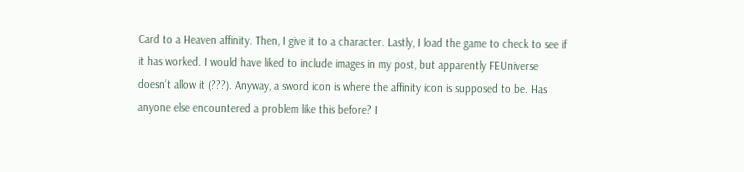Card to a Heaven affinity. Then, I give it to a character. Lastly, I load the game to check to see if it has worked. I would have liked to include images in my post, but apparently FEUniverse doesn’t allow it (???). Anyway, a sword icon is where the affinity icon is supposed to be. Has anyone else encountered a problem like this before? I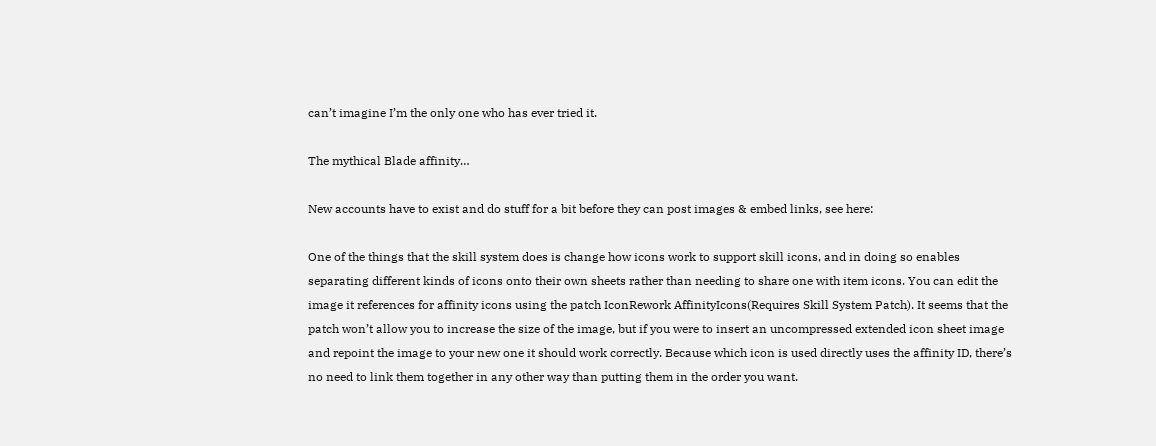can’t imagine I’m the only one who has ever tried it.

The mythical Blade affinity…

New accounts have to exist and do stuff for a bit before they can post images & embed links, see here:

One of the things that the skill system does is change how icons work to support skill icons, and in doing so enables separating different kinds of icons onto their own sheets rather than needing to share one with item icons. You can edit the image it references for affinity icons using the patch IconRework AffinityIcons(Requires Skill System Patch). It seems that the patch won’t allow you to increase the size of the image, but if you were to insert an uncompressed extended icon sheet image and repoint the image to your new one it should work correctly. Because which icon is used directly uses the affinity ID, there’s no need to link them together in any other way than putting them in the order you want.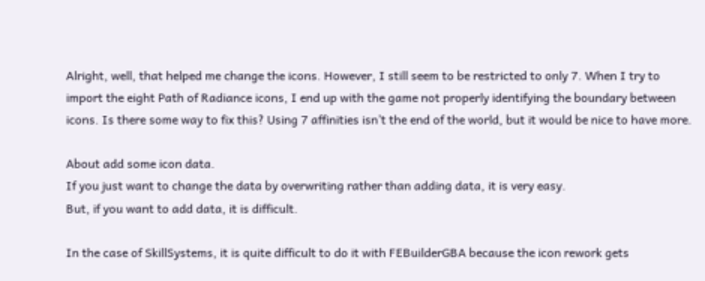Alright, well, that helped me change the icons. However, I still seem to be restricted to only 7. When I try to import the eight Path of Radiance icons, I end up with the game not properly identifying the boundary between icons. Is there some way to fix this? Using 7 affinities isn’t the end of the world, but it would be nice to have more.

About add some icon data.
If you just want to change the data by overwriting rather than adding data, it is very easy.
But, if you want to add data, it is difficult.

In the case of SkillSystems, it is quite difficult to do it with FEBuilderGBA because the icon rework gets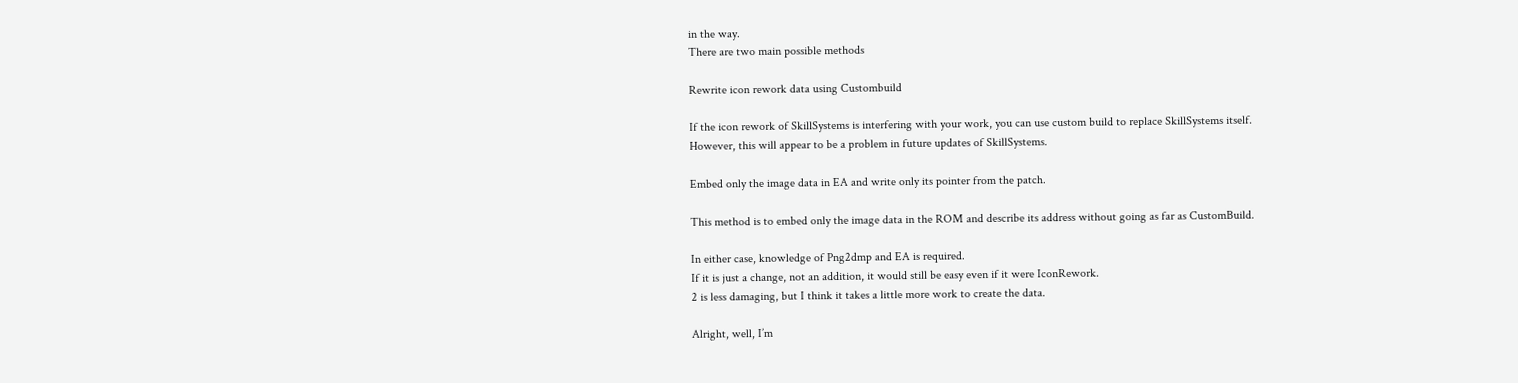in the way.
There are two main possible methods

Rewrite icon rework data using Custombuild

If the icon rework of SkillSystems is interfering with your work, you can use custom build to replace SkillSystems itself.
However, this will appear to be a problem in future updates of SkillSystems.

Embed only the image data in EA and write only its pointer from the patch.

This method is to embed only the image data in the ROM and describe its address without going as far as CustomBuild.

In either case, knowledge of Png2dmp and EA is required.
If it is just a change, not an addition, it would still be easy even if it were IconRework.
2 is less damaging, but I think it takes a little more work to create the data.

Alright, well, I’m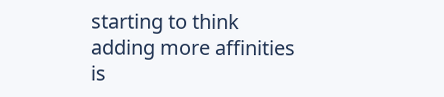starting to think adding more affinities is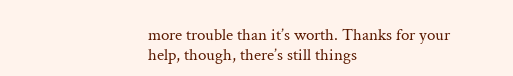more trouble than it’s worth. Thanks for your help, though, there’s still things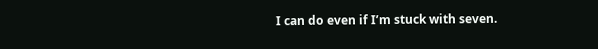I can do even if I’m stuck with seven.